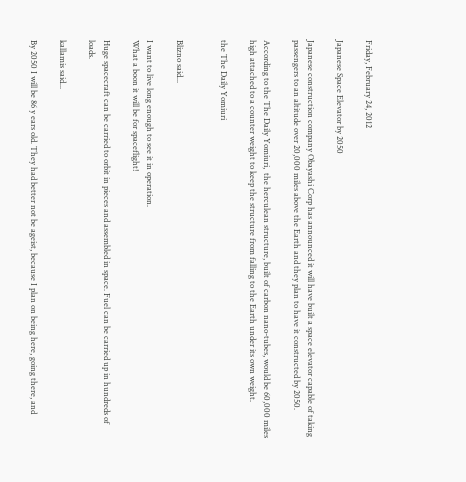Friday, February 24, 2012

Japanese Space Elevator by 2050

Japanese construction company Obayashi Corp has announced it will have built a space elevator capable of taking passengers to an altitude over 20,000 miles above the Earth and they plan to have it constructed by 2050.

According to the The Daily Yomiuri,  the herculean structure, built of carbon nano-tubes, would be 60,000 miles high attached to a counter weight to keep the structure from falling to the Earth under its own weight.

the The Daily Yomiuri


Blizno said...

I want to live long enough to see it in operation.
What a boon it will be for spaceflight!

Huge spacecraft can be carried to orbit in pieces and assembled in space. Fuel can be carried up in hundreds of loads.

kallamis said...

By 2050 I will be 86 y ears old. They had better not be ageist, because I plan on being here, going there, and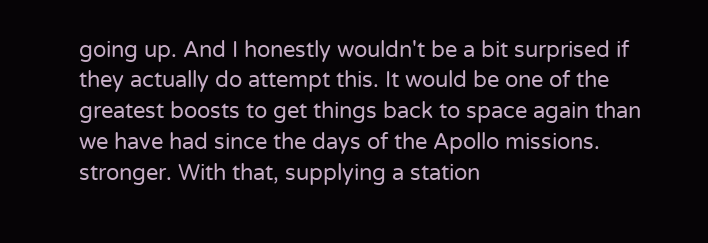going up. And I honestly wouldn't be a bit surprised if they actually do attempt this. It would be one of the greatest boosts to get things back to space again than we have had since the days of the Apollo missions. stronger. With that, supplying a station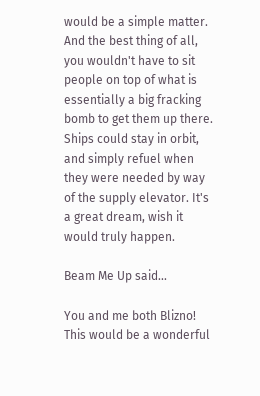would be a simple matter. And the best thing of all, you wouldn't have to sit people on top of what is essentially a big fracking bomb to get them up there. Ships could stay in orbit, and simply refuel when they were needed by way of the supply elevator. It's a great dream, wish it would truly happen.

Beam Me Up said...

You and me both Blizno! This would be a wonderful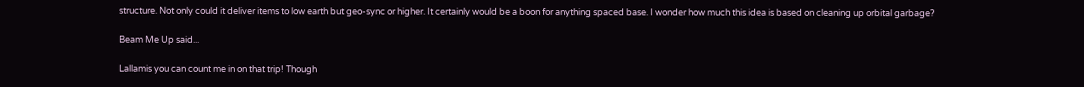structure. Not only could it deliver items to low earth but geo-sync or higher. It certainly would be a boon for anything spaced base. I wonder how much this idea is based on cleaning up orbital garbage?

Beam Me Up said...

Lallamis you can count me in on that trip! Though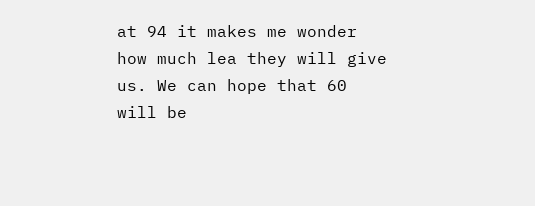at 94 it makes me wonder how much lea they will give us. We can hope that 60 will be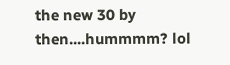the new 30 by then....hummmm? lol